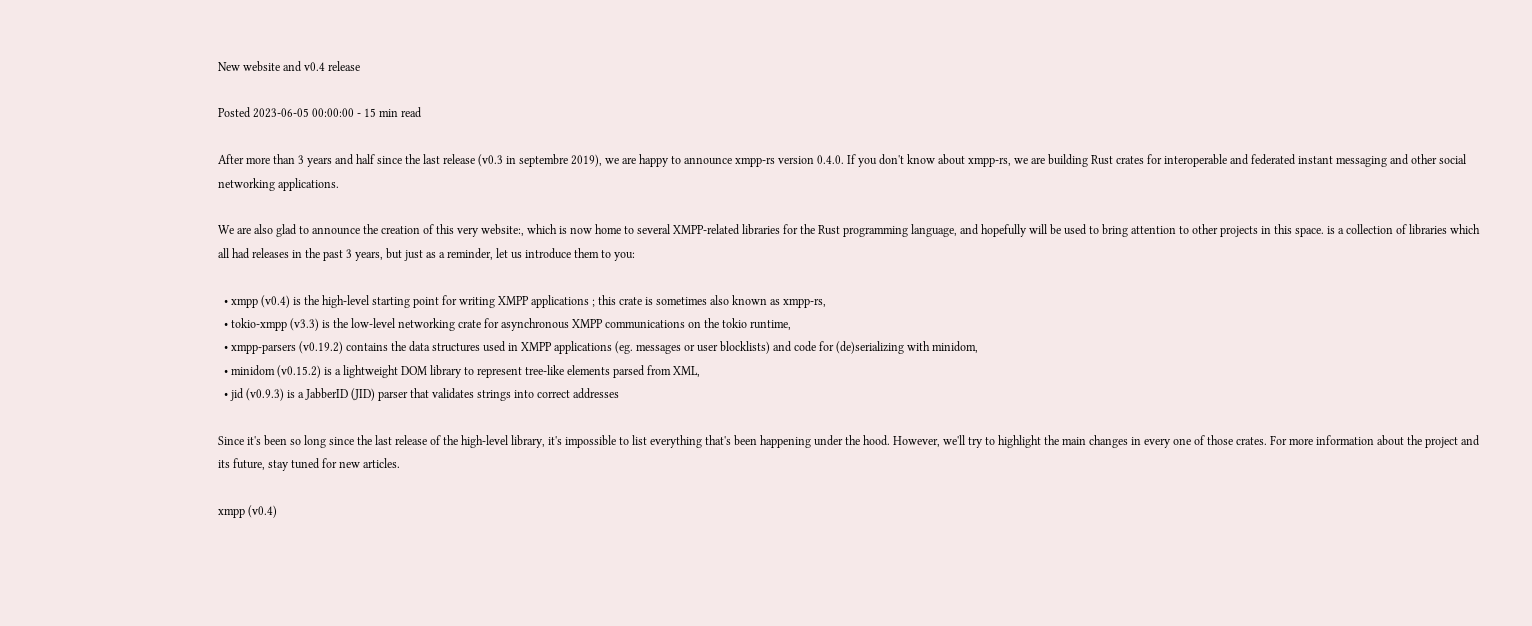New website and v0.4 release

Posted 2023-06-05 00:00:00 ‐ 15 min read

After more than 3 years and half since the last release (v0.3 in septembre 2019), we are happy to announce xmpp-rs version 0.4.0. If you don't know about xmpp-rs, we are building Rust crates for interoperable and federated instant messaging and other social networking applications.

We are also glad to announce the creation of this very website:, which is now home to several XMPP-related libraries for the Rust programming language, and hopefully will be used to bring attention to other projects in this space. is a collection of libraries which all had releases in the past 3 years, but just as a reminder, let us introduce them to you:

  • xmpp (v0.4) is the high-level starting point for writing XMPP applications ; this crate is sometimes also known as xmpp-rs,
  • tokio-xmpp (v3.3) is the low-level networking crate for asynchronous XMPP communications on the tokio runtime,
  • xmpp-parsers (v0.19.2) contains the data structures used in XMPP applications (eg. messages or user blocklists) and code for (de)serializing with minidom,
  • minidom (v0.15.2) is a lightweight DOM library to represent tree-like elements parsed from XML,
  • jid (v0.9.3) is a JabberID (JID) parser that validates strings into correct addresses

Since it's been so long since the last release of the high-level library, it's impossible to list everything that's been happening under the hood. However, we'll try to highlight the main changes in every one of those crates. For more information about the project and its future, stay tuned for new articles.

xmpp (v0.4)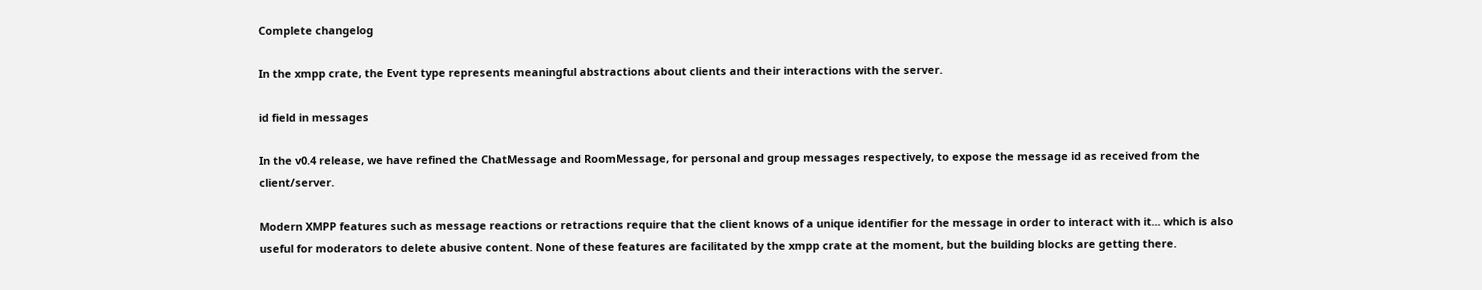Complete changelog

In the xmpp crate, the Event type represents meaningful abstractions about clients and their interactions with the server.

id field in messages

In the v0.4 release, we have refined the ChatMessage and RoomMessage, for personal and group messages respectively, to expose the message id as received from the client/server.

Modern XMPP features such as message reactions or retractions require that the client knows of a unique identifier for the message in order to interact with it... which is also useful for moderators to delete abusive content. None of these features are facilitated by the xmpp crate at the moment, but the building blocks are getting there.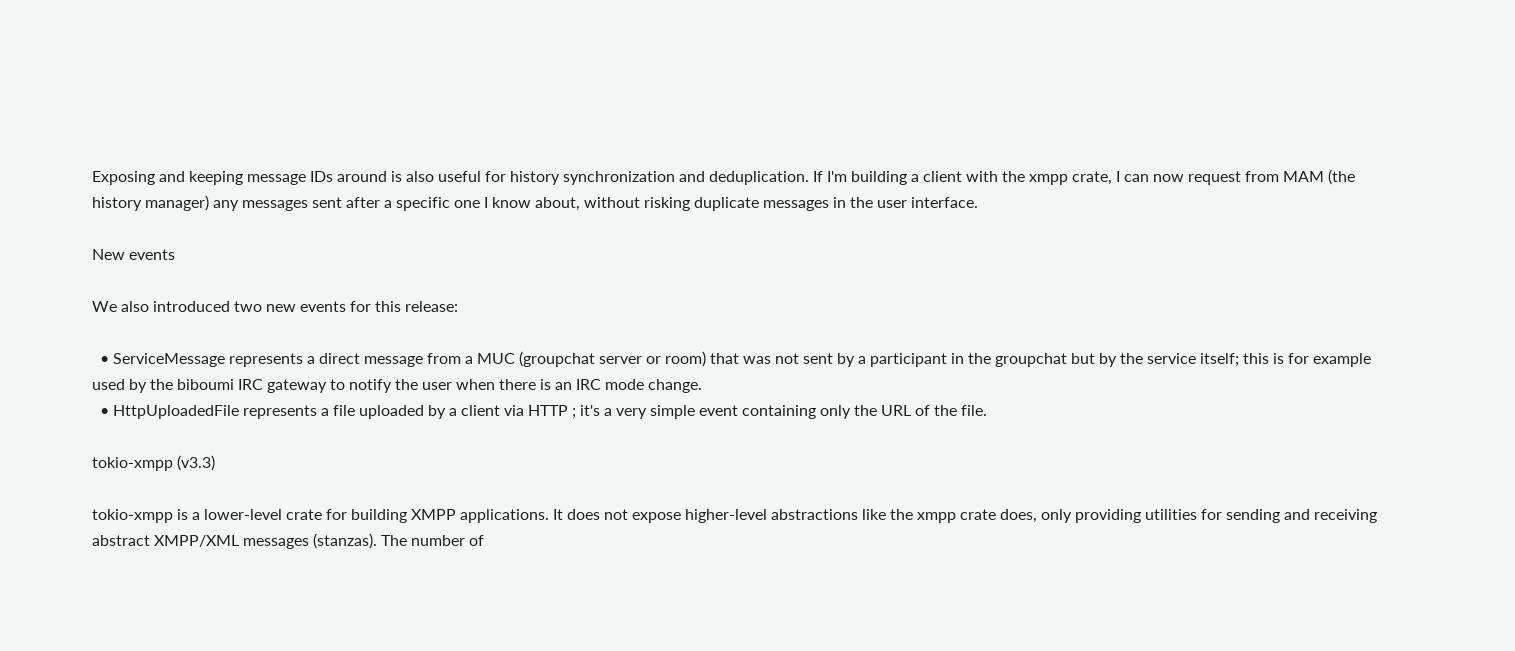Exposing and keeping message IDs around is also useful for history synchronization and deduplication. If I'm building a client with the xmpp crate, I can now request from MAM (the history manager) any messages sent after a specific one I know about, without risking duplicate messages in the user interface.

New events

We also introduced two new events for this release:

  • ServiceMessage represents a direct message from a MUC (groupchat server or room) that was not sent by a participant in the groupchat but by the service itself; this is for example used by the biboumi IRC gateway to notify the user when there is an IRC mode change.
  • HttpUploadedFile represents a file uploaded by a client via HTTP ; it's a very simple event containing only the URL of the file.

tokio-xmpp (v3.3)

tokio-xmpp is a lower-level crate for building XMPP applications. It does not expose higher-level abstractions like the xmpp crate does, only providing utilities for sending and receiving abstract XMPP/XML messages (stanzas). The number of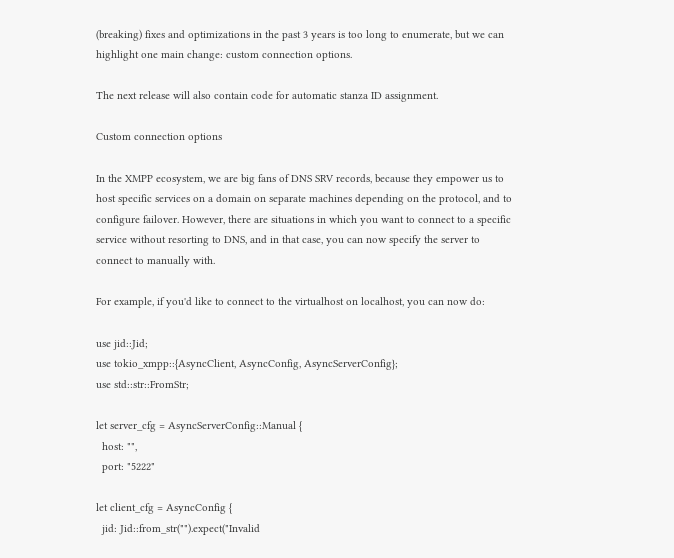(breaking) fixes and optimizations in the past 3 years is too long to enumerate, but we can highlight one main change: custom connection options.

The next release will also contain code for automatic stanza ID assignment.

Custom connection options

In the XMPP ecosystem, we are big fans of DNS SRV records, because they empower us to host specific services on a domain on separate machines depending on the protocol, and to configure failover. However, there are situations in which you want to connect to a specific service without resorting to DNS, and in that case, you can now specify the server to connect to manually with.

For example, if you'd like to connect to the virtualhost on localhost, you can now do:

use jid::Jid;
use tokio_xmpp::{AsyncClient, AsyncConfig, AsyncServerConfig};
use std::str::FromStr;

let server_cfg = AsyncServerConfig::Manual {
  host: "",
  port: "5222"

let client_cfg = AsyncConfig {
  jid: Jid::from_str("").expect("Invalid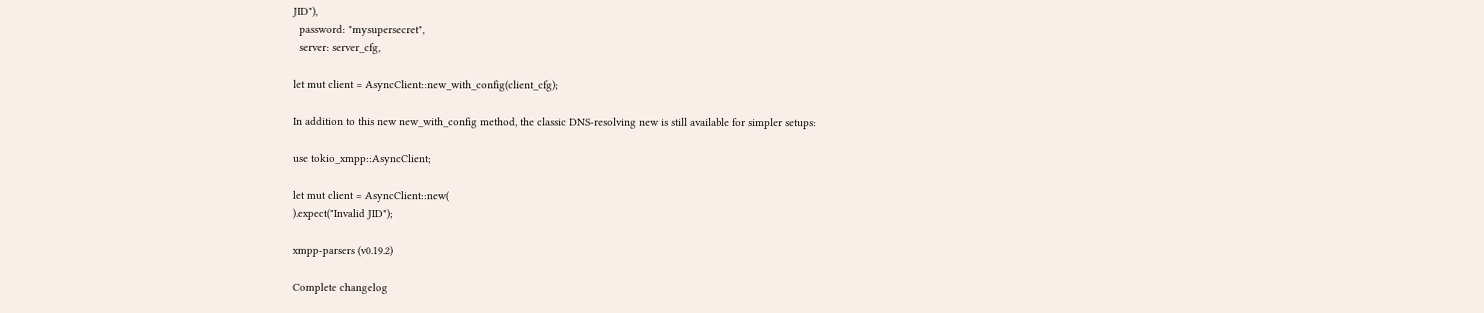JID"),
  password: "mysupersecret",
  server: server_cfg,

let mut client = AsyncClient::new_with_config(client_cfg);

In addition to this new new_with_config method, the classic DNS-resolving new is still available for simpler setups:

use tokio_xmpp::AsyncClient;

let mut client = AsyncClient::new(
).expect("Invalid JID");

xmpp-parsers (v0.19.2)

Complete changelog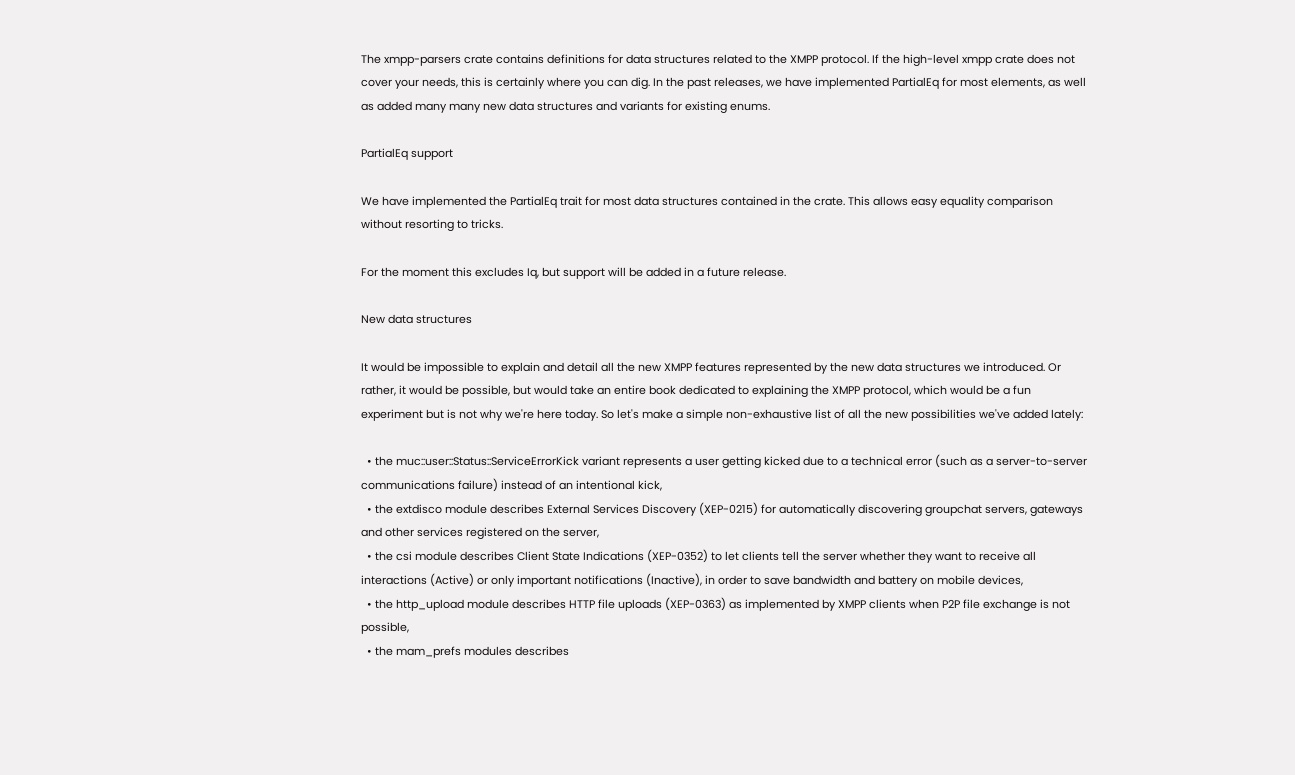The xmpp-parsers crate contains definitions for data structures related to the XMPP protocol. If the high-level xmpp crate does not cover your needs, this is certainly where you can dig. In the past releases, we have implemented PartialEq for most elements, as well as added many many new data structures and variants for existing enums.

PartialEq support

We have implemented the PartialEq trait for most data structures contained in the crate. This allows easy equality comparison without resorting to tricks.

For the moment this excludes Iq, but support will be added in a future release.

New data structures

It would be impossible to explain and detail all the new XMPP features represented by the new data structures we introduced. Or rather, it would be possible, but would take an entire book dedicated to explaining the XMPP protocol, which would be a fun experiment but is not why we're here today. So let's make a simple non-exhaustive list of all the new possibilities we've added lately:

  • the muc::user::Status::ServiceErrorKick variant represents a user getting kicked due to a technical error (such as a server-to-server communications failure) instead of an intentional kick,
  • the extdisco module describes External Services Discovery (XEP-0215) for automatically discovering groupchat servers, gateways and other services registered on the server,
  • the csi module describes Client State Indications (XEP-0352) to let clients tell the server whether they want to receive all interactions (Active) or only important notifications (Inactive), in order to save bandwidth and battery on mobile devices,
  • the http_upload module describes HTTP file uploads (XEP-0363) as implemented by XMPP clients when P2P file exchange is not possible,
  • the mam_prefs modules describes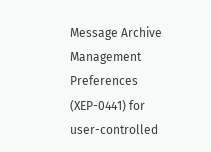Message Archive Management Preferences (XEP-0441) for user-controlled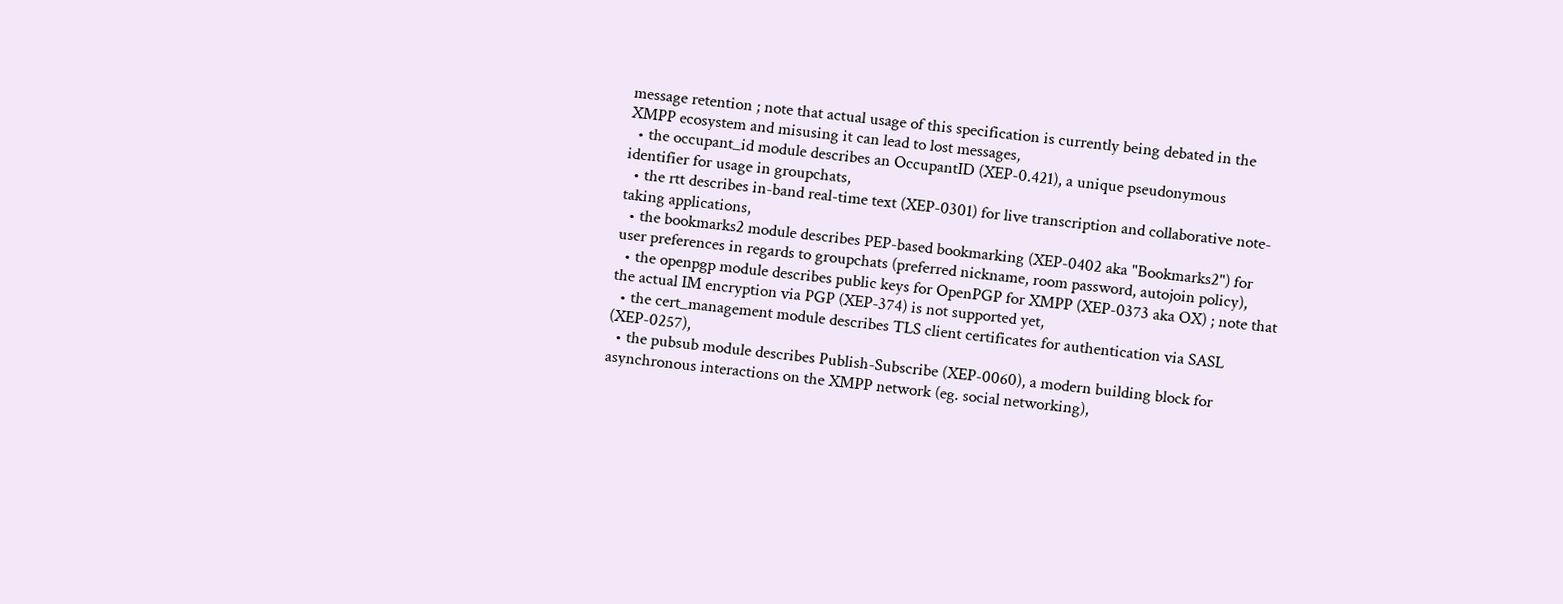message retention ; note that actual usage of this specification is currently being debated in the XMPP ecosystem and misusing it can lead to lost messages,
  • the occupant_id module describes an OccupantID (XEP-0.421), a unique pseudonymous identifier for usage in groupchats,
  • the rtt describes in-band real-time text (XEP-0301) for live transcription and collaborative note-taking applications,
  • the bookmarks2 module describes PEP-based bookmarking (XEP-0402 aka "Bookmarks2") for user preferences in regards to groupchats (preferred nickname, room password, autojoin policy),
  • the openpgp module describes public keys for OpenPGP for XMPP (XEP-0373 aka OX) ; note that the actual IM encryption via PGP (XEP-374) is not supported yet,
  • the cert_management module describes TLS client certificates for authentication via SASL (XEP-0257),
  • the pubsub module describes Publish-Subscribe (XEP-0060), a modern building block for asynchronous interactions on the XMPP network (eg. social networking),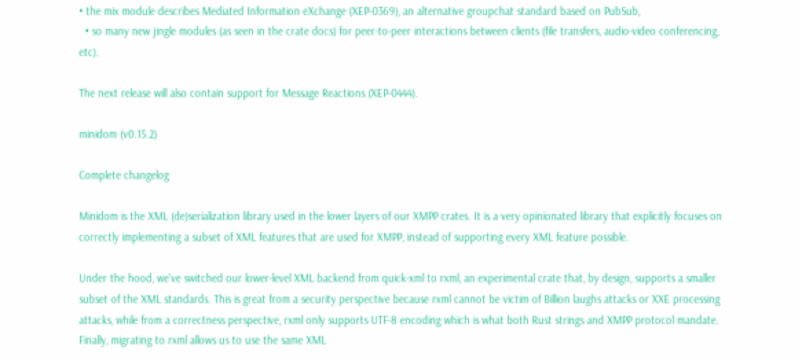• the mix module describes Mediated Information eXchange (XEP-0369), an alternative groupchat standard based on PubSub,
  • so many new jingle modules (as seen in the crate docs) for peer-to-peer interactions between clients (file transfers, audio-video conferencing, etc).

The next release will also contain support for Message Reactions (XEP-0444).

minidom (v0.15.2)

Complete changelog

Minidom is the XML (de)serialization library used in the lower layers of our XMPP crates. It is a very opinionated library that explicitly focuses on correctly implementing a subset of XML features that are used for XMPP, instead of supporting every XML feature possible.

Under the hood, we've switched our lower-level XML backend from quick-xml to rxml, an experimental crate that, by design, supports a smaller subset of the XML standards. This is great from a security perspective because rxml cannot be victim of Billion laughs attacks or XXE processing attacks, while from a correctness perspective, rxml only supports UTF-8 encoding which is what both Rust strings and XMPP protocol mandate. Finally, migrating to rxml allows us to use the same XML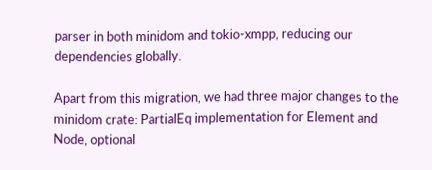parser in both minidom and tokio-xmpp, reducing our dependencies globally.

Apart from this migration, we had three major changes to the minidom crate: PartialEq implementation for Element and Node, optional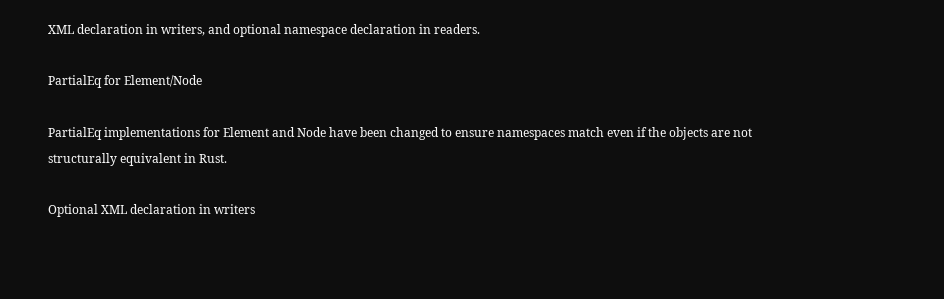XML declaration in writers, and optional namespace declaration in readers.

PartialEq for Element/Node

PartialEq implementations for Element and Node have been changed to ensure namespaces match even if the objects are not structurally equivalent in Rust.

Optional XML declaration in writers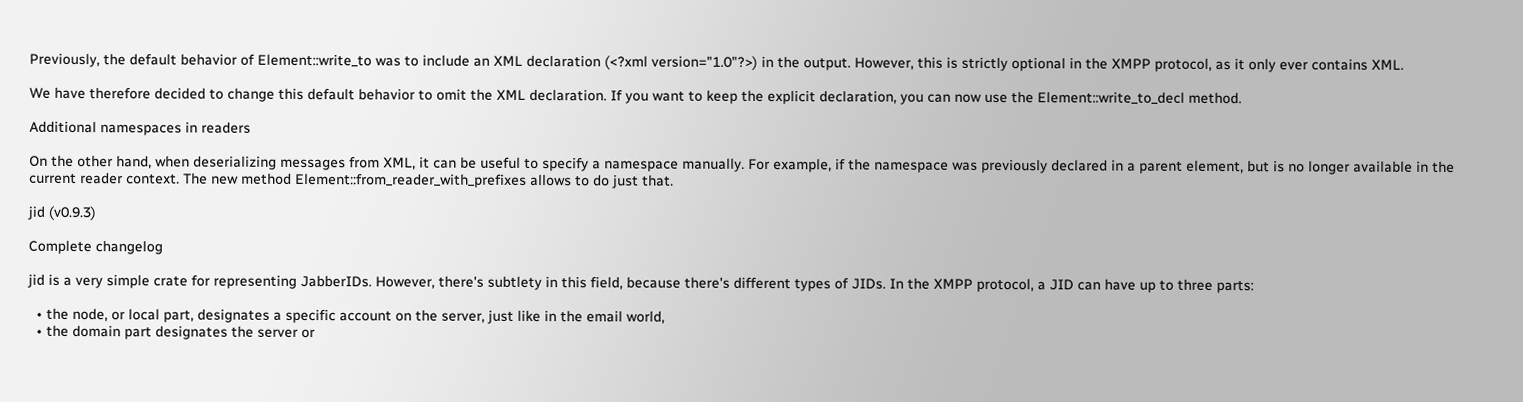Previously, the default behavior of Element::write_to was to include an XML declaration (<?xml version="1.0"?>) in the output. However, this is strictly optional in the XMPP protocol, as it only ever contains XML.

We have therefore decided to change this default behavior to omit the XML declaration. If you want to keep the explicit declaration, you can now use the Element::write_to_decl method.

Additional namespaces in readers

On the other hand, when deserializing messages from XML, it can be useful to specify a namespace manually. For example, if the namespace was previously declared in a parent element, but is no longer available in the current reader context. The new method Element::from_reader_with_prefixes allows to do just that.

jid (v0.9.3)

Complete changelog

jid is a very simple crate for representing JabberIDs. However, there's subtlety in this field, because there's different types of JIDs. In the XMPP protocol, a JID can have up to three parts:

  • the node, or local part, designates a specific account on the server, just like in the email world,
  • the domain part designates the server or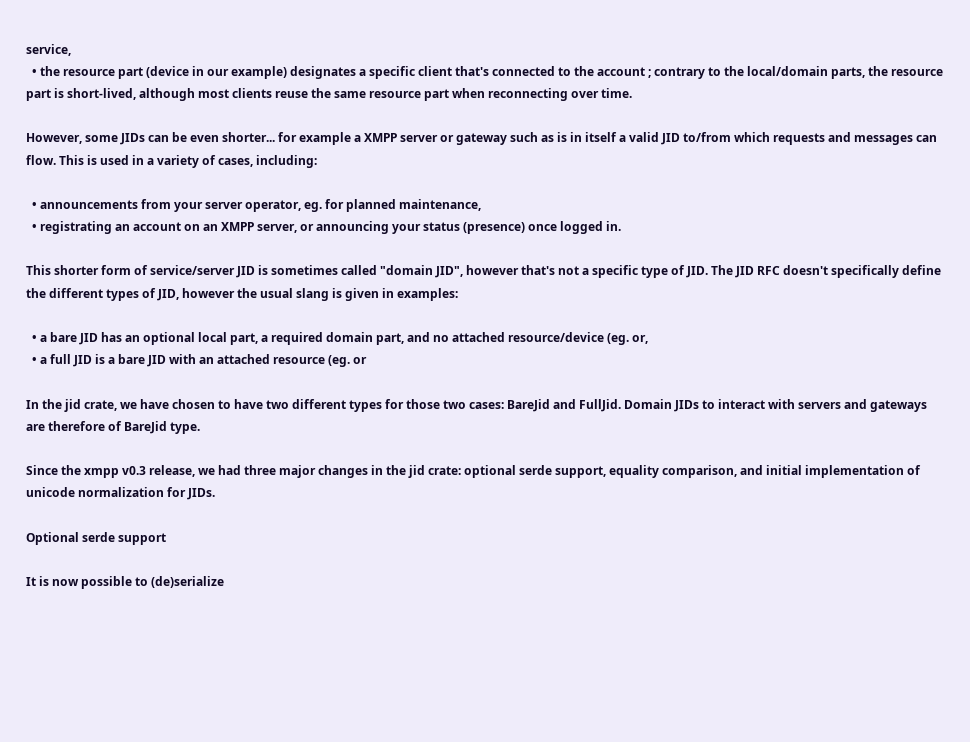service,
  • the resource part (device in our example) designates a specific client that's connected to the account ; contrary to the local/domain parts, the resource part is short-lived, although most clients reuse the same resource part when reconnecting over time.

However, some JIDs can be even shorter... for example a XMPP server or gateway such as is in itself a valid JID to/from which requests and messages can flow. This is used in a variety of cases, including:

  • announcements from your server operator, eg. for planned maintenance,
  • registrating an account on an XMPP server, or announcing your status (presence) once logged in.

This shorter form of service/server JID is sometimes called "domain JID", however that's not a specific type of JID. The JID RFC doesn't specifically define the different types of JID, however the usual slang is given in examples:

  • a bare JID has an optional local part, a required domain part, and no attached resource/device (eg. or,
  • a full JID is a bare JID with an attached resource (eg. or

In the jid crate, we have chosen to have two different types for those two cases: BareJid and FullJid. Domain JIDs to interact with servers and gateways are therefore of BareJid type.

Since the xmpp v0.3 release, we had three major changes in the jid crate: optional serde support, equality comparison, and initial implementation of unicode normalization for JIDs.

Optional serde support

It is now possible to (de)serialize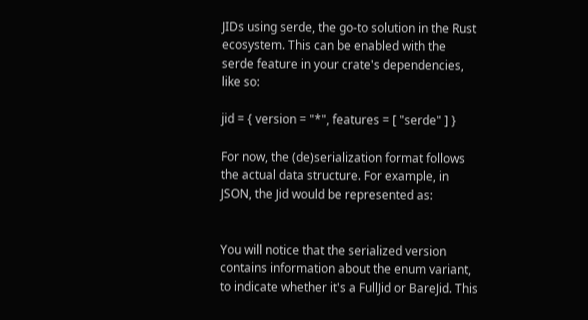JIDs using serde, the go-to solution in the Rust ecosystem. This can be enabled with the serde feature in your crate's dependencies, like so:

jid = { version = "*", features = [ "serde" ] }

For now, the (de)serialization format follows the actual data structure. For example, in JSON, the Jid would be represented as:


You will notice that the serialized version contains information about the enum variant, to indicate whether it's a FullJid or BareJid. This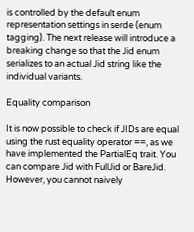is controlled by the default enum representation settings in serde (enum tagging). The next release will introduce a breaking change so that the Jid enum serializes to an actual Jid string like the individual variants.

Equality comparison

It is now possible to check if JIDs are equal using the rust equality operator ==, as we have implemented the PartialEq trait. You can compare Jid with FullJid or BareJid. However, you cannot naively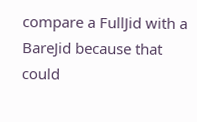compare a FullJid with a BareJid because that could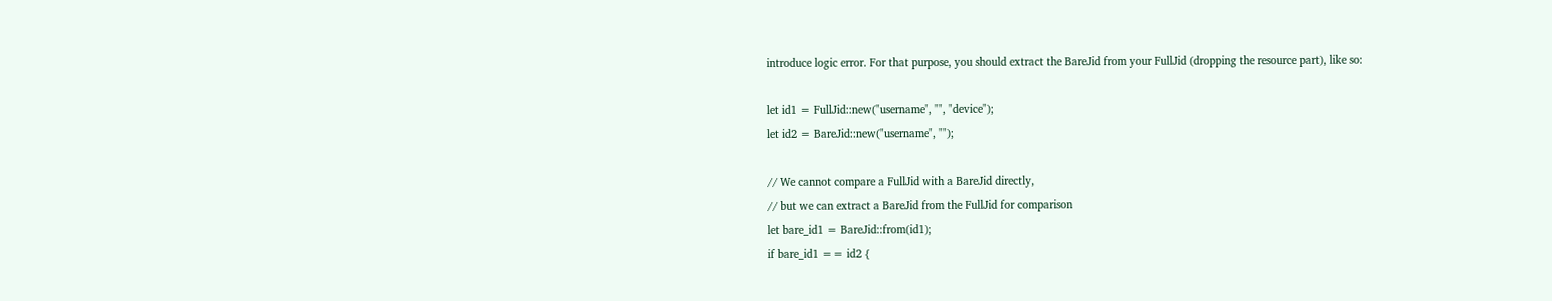introduce logic error. For that purpose, you should extract the BareJid from your FullJid (dropping the resource part), like so:

let id1 = FullJid::new("username", "", "device");
let id2 = BareJid::new("username", "");

// We cannot compare a FullJid with a BareJid directly,
// but we can extract a BareJid from the FullJid for comparison
let bare_id1 = BareJid::from(id1);
if bare_id1 == id2 {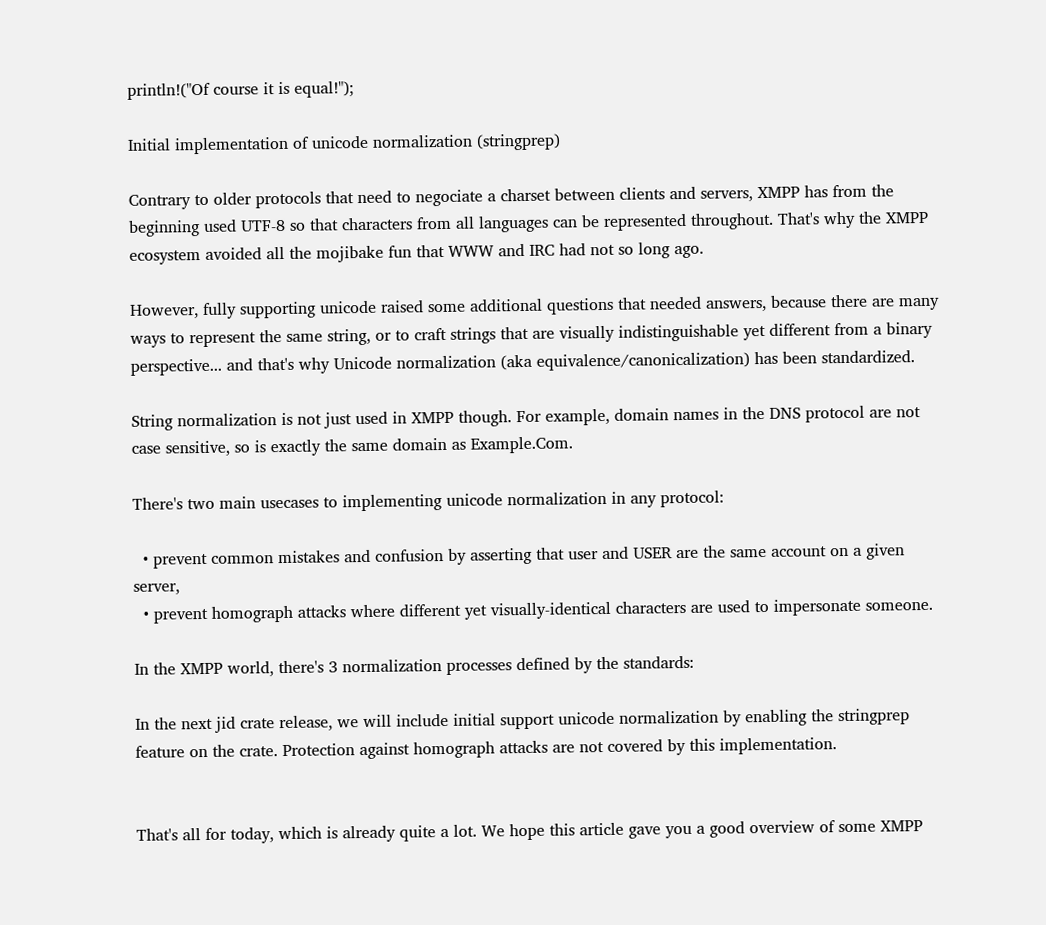println!("Of course it is equal!");

Initial implementation of unicode normalization (stringprep)

Contrary to older protocols that need to negociate a charset between clients and servers, XMPP has from the beginning used UTF-8 so that characters from all languages can be represented throughout. That's why the XMPP ecosystem avoided all the mojibake fun that WWW and IRC had not so long ago.

However, fully supporting unicode raised some additional questions that needed answers, because there are many ways to represent the same string, or to craft strings that are visually indistinguishable yet different from a binary perspective... and that's why Unicode normalization (aka equivalence/canonicalization) has been standardized.

String normalization is not just used in XMPP though. For example, domain names in the DNS protocol are not case sensitive, so is exactly the same domain as Example.Com.

There's two main usecases to implementing unicode normalization in any protocol:

  • prevent common mistakes and confusion by asserting that user and USER are the same account on a given server,
  • prevent homograph attacks where different yet visually-identical characters are used to impersonate someone.

In the XMPP world, there's 3 normalization processes defined by the standards:

In the next jid crate release, we will include initial support unicode normalization by enabling the stringprep feature on the crate. Protection against homograph attacks are not covered by this implementation.


That's all for today, which is already quite a lot. We hope this article gave you a good overview of some XMPP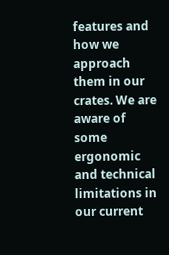features and how we approach them in our crates. We are aware of some ergonomic and technical limitations in our current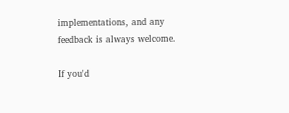implementations, and any feedback is always welcome.

If you'd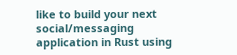like to build your next social/messaging application in Rust using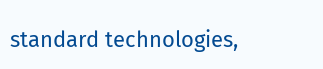standard technologies,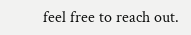feel free to reach out.